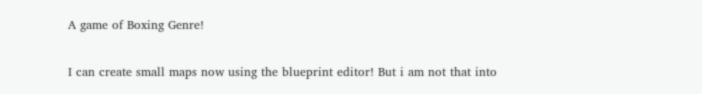A game of Boxing Genre!

I can create small maps now using the blueprint editor! But i am not that into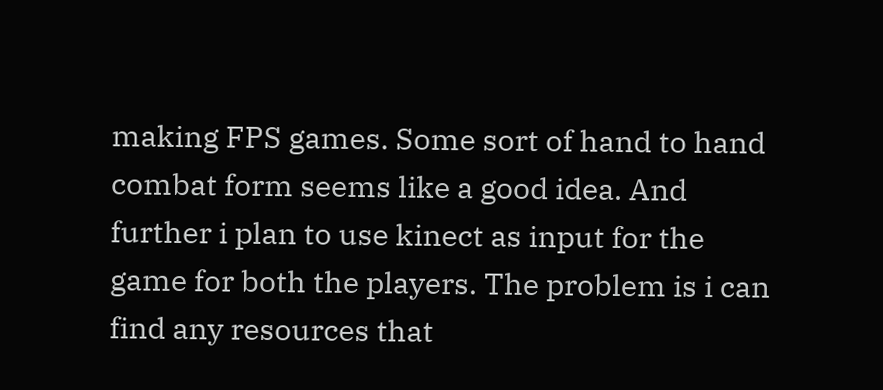making FPS games. Some sort of hand to hand combat form seems like a good idea. And further i plan to use kinect as input for the game for both the players. The problem is i can find any resources that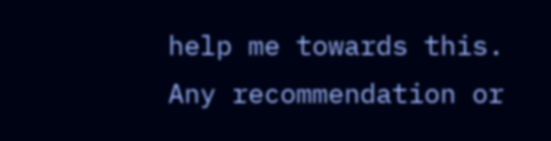help me towards this. Any recommendation or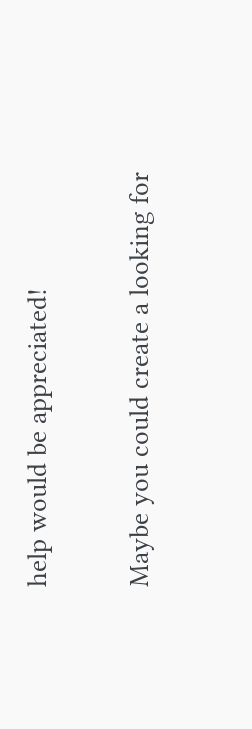help would be appreciated!

Maybe you could create a looking for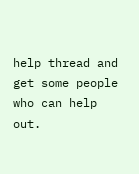help thread and get some people who can help out.